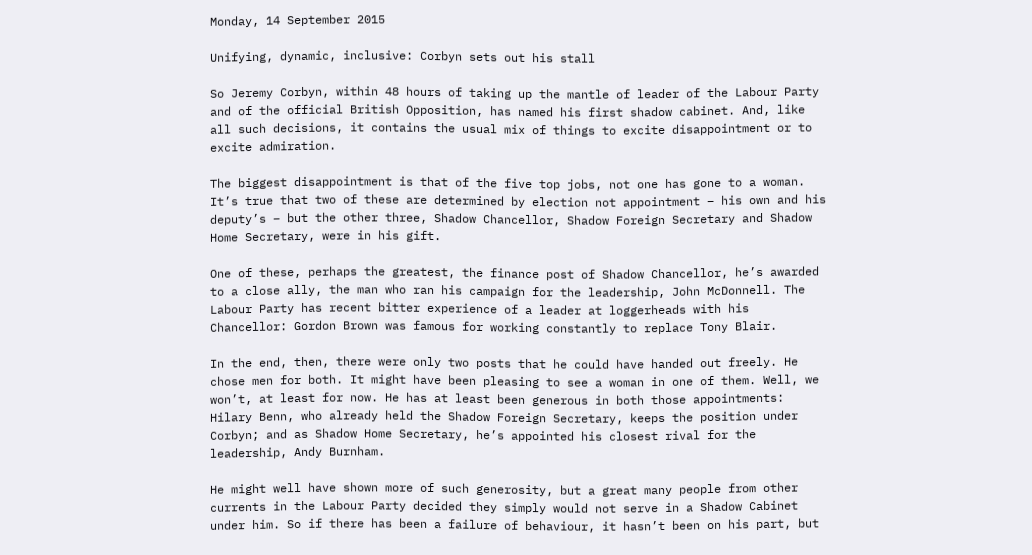Monday, 14 September 2015

Unifying, dynamic, inclusive: Corbyn sets out his stall

So Jeremy Corbyn, within 48 hours of taking up the mantle of leader of the Labour Party and of the official British Opposition, has named his first shadow cabinet. And, like all such decisions, it contains the usual mix of things to excite disappointment or to excite admiration.

The biggest disappointment is that of the five top jobs, not one has gone to a woman. It’s true that two of these are determined by election not appointment – his own and his deputy’s – but the other three, Shadow Chancellor, Shadow Foreign Secretary and Shadow Home Secretary, were in his gift.

One of these, perhaps the greatest, the finance post of Shadow Chancellor, he’s awarded to a close ally, the man who ran his campaign for the leadership, John McDonnell. The Labour Party has recent bitter experience of a leader at loggerheads with his Chancellor: Gordon Brown was famous for working constantly to replace Tony Blair.

In the end, then, there were only two posts that he could have handed out freely. He chose men for both. It might have been pleasing to see a woman in one of them. Well, we won’t, at least for now. He has at least been generous in both those appointments: Hilary Benn, who already held the Shadow Foreign Secretary, keeps the position under Corbyn; and as Shadow Home Secretary, he’s appointed his closest rival for the leadership, Andy Burnham.

He might well have shown more of such generosity, but a great many people from other currents in the Labour Party decided they simply would not serve in a Shadow Cabinet under him. So if there has been a failure of behaviour, it hasn’t been on his part, but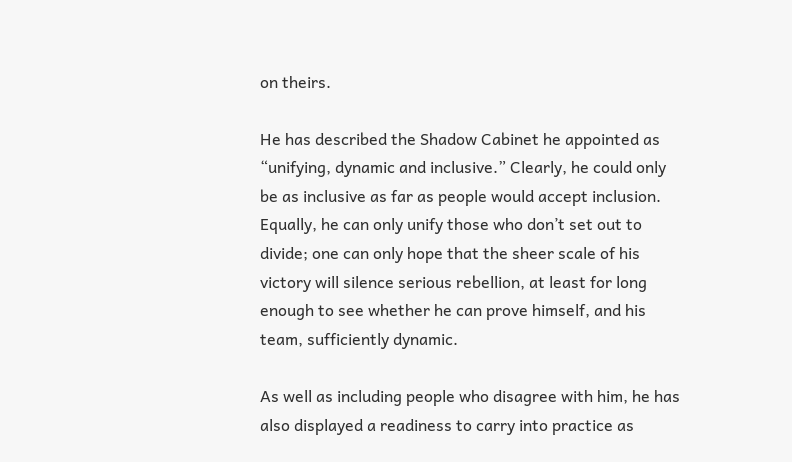on theirs.

He has described the Shadow Cabinet he appointed as “unifying, dynamic and inclusive.” Clearly, he could only be as inclusive as far as people would accept inclusion. Equally, he can only unify those who don’t set out to divide; one can only hope that the sheer scale of his victory will silence serious rebellion, at least for long enough to see whether he can prove himself, and his team, sufficiently dynamic.

As well as including people who disagree with him, he has also displayed a readiness to carry into practice as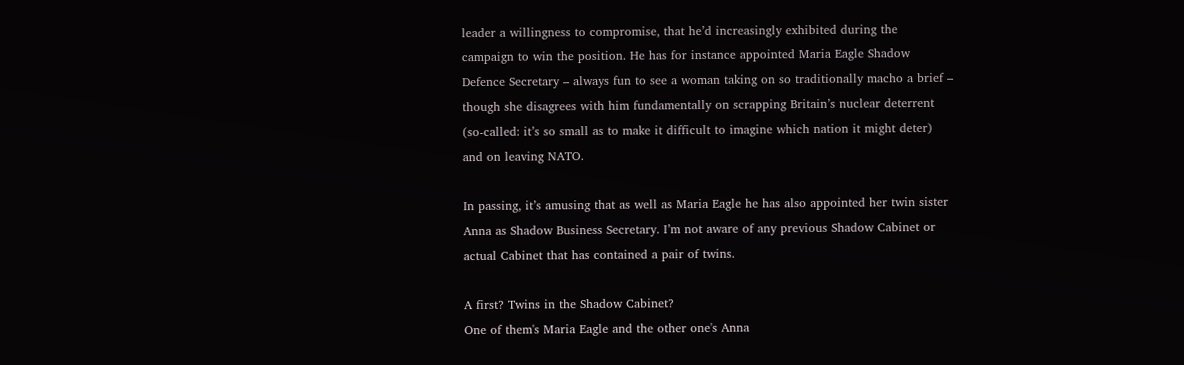leader a willingness to compromise, that he’d increasingly exhibited during the campaign to win the position. He has for instance appointed Maria Eagle Shadow Defence Secretary – always fun to see a woman taking on so traditionally macho a brief – though she disagrees with him fundamentally on scrapping Britain’s nuclear deterrent (so-called: it’s so small as to make it difficult to imagine which nation it might deter) and on leaving NATO.

In passing, it’s amusing that as well as Maria Eagle he has also appointed her twin sister Anna as Shadow Business Secretary. I’m not aware of any previous Shadow Cabinet or actual Cabinet that has contained a pair of twins.

A first? Twins in the Shadow Cabinet?
One of them's Maria Eagle and the other one's Anna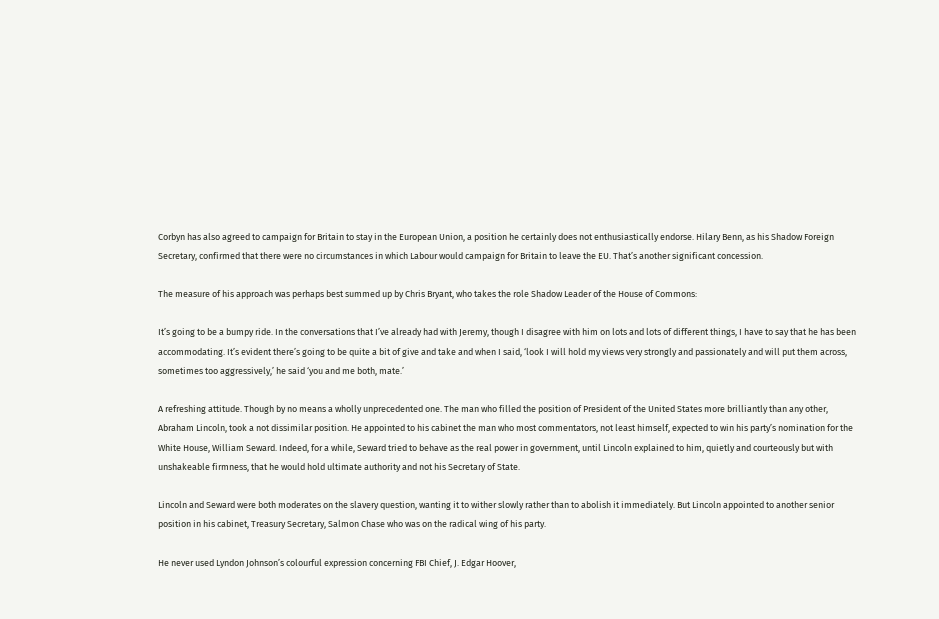Corbyn has also agreed to campaign for Britain to stay in the European Union, a position he certainly does not enthusiastically endorse. Hilary Benn, as his Shadow Foreign Secretary, confirmed that there were no circumstances in which Labour would campaign for Britain to leave the EU. That’s another significant concession.

The measure of his approach was perhaps best summed up by Chris Bryant, who takes the role Shadow Leader of the House of Commons:

It’s going to be a bumpy ride. In the conversations that I’ve already had with Jeremy, though I disagree with him on lots and lots of different things, I have to say that he has been accommodating. It’s evident there’s going to be quite a bit of give and take and when I said, ‘look I will hold my views very strongly and passionately and will put them across, sometimes too aggressively,’ he said ‘you and me both, mate.’

A refreshing attitude. Though by no means a wholly unprecedented one. The man who filled the position of President of the United States more brilliantly than any other, Abraham Lincoln, took a not dissimilar position. He appointed to his cabinet the man who most commentators, not least himself, expected to win his party’s nomination for the White House, William Seward. Indeed, for a while, Seward tried to behave as the real power in government, until Lincoln explained to him, quietly and courteously but with unshakeable firmness, that he would hold ultimate authority and not his Secretary of State.

Lincoln and Seward were both moderates on the slavery question, wanting it to wither slowly rather than to abolish it immediately. But Lincoln appointed to another senior position in his cabinet, Treasury Secretary, Salmon Chase who was on the radical wing of his party.

He never used Lyndon Johnson’s colourful expression concerning FBI Chief, J. Edgar Hoover,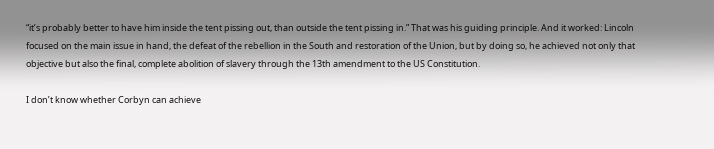“it’s probably better to have him inside the tent pissing out, than outside the tent pissing in.” That was his guiding principle. And it worked: Lincoln focused on the main issue in hand, the defeat of the rebellion in the South and restoration of the Union, but by doing so, he achieved not only that objective but also the final, complete abolition of slavery through the 13th amendment to the US Constitution.

I don’t know whether Corbyn can achieve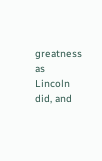greatness as Lincoln did, and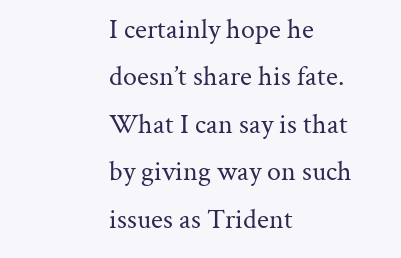I certainly hope he doesn’t share his fate. What I can say is that by giving way on such issues as Trident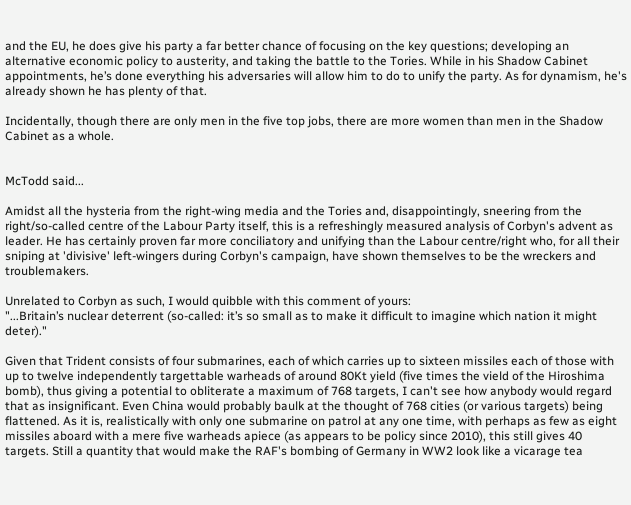and the EU, he does give his party a far better chance of focusing on the key questions; developing an alternative economic policy to austerity, and taking the battle to the Tories. While in his Shadow Cabinet appointments, he’s done everything his adversaries will allow him to do to unify the party. As for dynamism, he's already shown he has plenty of that.

Incidentally, though there are only men in the five top jobs, there are more women than men in the Shadow Cabinet as a whole.


McTodd said...

Amidst all the hysteria from the right-wing media and the Tories and, disappointingly, sneering from the right/so-called centre of the Labour Party itself, this is a refreshingly measured analysis of Corbyn's advent as leader. He has certainly proven far more conciliatory and unifying than the Labour centre/right who, for all their sniping at 'divisive' left-wingers during Corbyn's campaign, have shown themselves to be the wreckers and troublemakers.

Unrelated to Corbyn as such, I would quibble with this comment of yours:
"...Britain’s nuclear deterrent (so-called: it’s so small as to make it difficult to imagine which nation it might deter)."

Given that Trident consists of four submarines, each of which carries up to sixteen missiles each of those with up to twelve independently targettable warheads of around 80Kt yield (five times the vield of the Hiroshima bomb), thus giving a potential to obliterate a maximum of 768 targets, I can't see how anybody would regard that as insignificant. Even China would probably baulk at the thought of 768 cities (or various targets) being flattened. As it is, realistically with only one submarine on patrol at any one time, with perhaps as few as eight missiles aboard with a mere five warheads apiece (as appears to be policy since 2010), this still gives 40 targets. Still a quantity that would make the RAF's bombing of Germany in WW2 look like a vicarage tea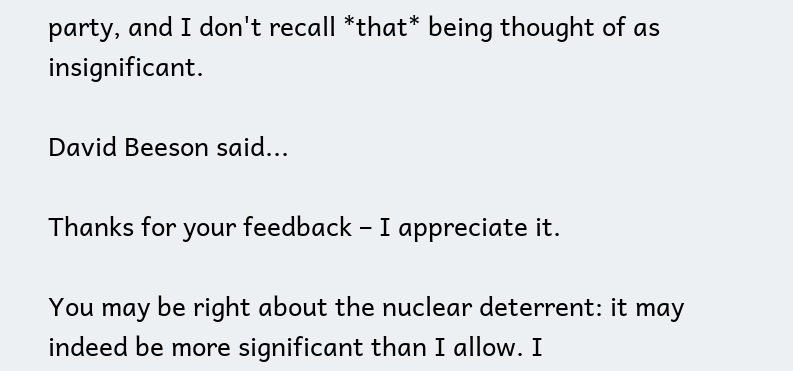party, and I don't recall *that* being thought of as insignificant.

David Beeson said...

Thanks for your feedback – I appreciate it.

You may be right about the nuclear deterrent: it may indeed be more significant than I allow. I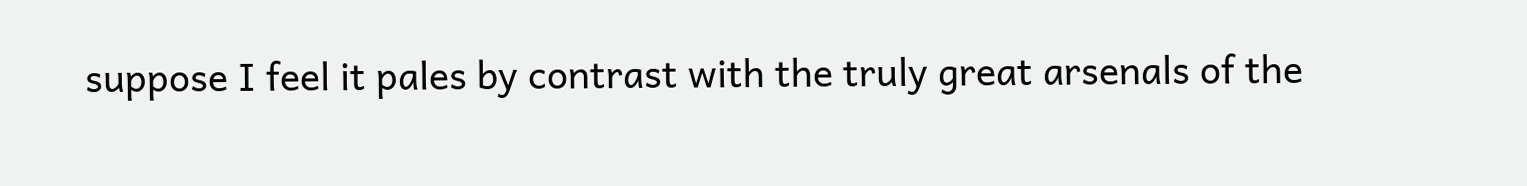suppose I feel it pales by contrast with the truly great arsenals of the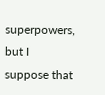superpowers, but I suppose that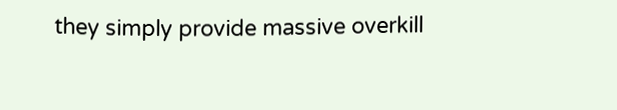they simply provide massive overkill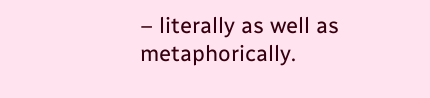– literally as well as metaphorically.